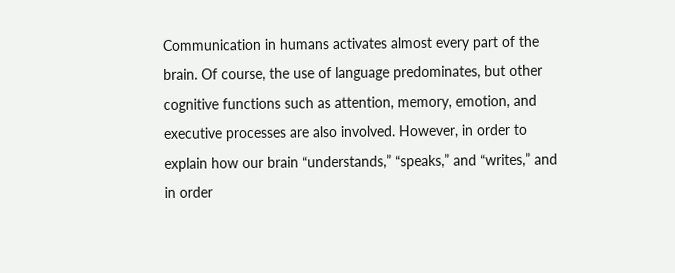Communication in humans activates almost every part of the brain. Of course, the use of language predominates, but other cognitive functions such as attention, memory, emotion, and executive processes are also involved. However, in order to explain how our brain “understands,” “speaks,” and “writes,” and in order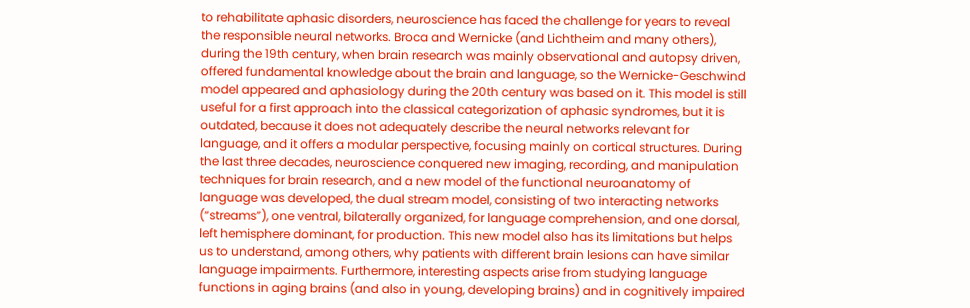to rehabilitate aphasic disorders, neuroscience has faced the challenge for years to reveal the responsible neural networks. Broca and Wernicke (and Lichtheim and many others), during the 19th century, when brain research was mainly observational and autopsy driven, offered fundamental knowledge about the brain and language, so the Wernicke-Geschwind model appeared and aphasiology during the 20th century was based on it. This model is still useful for a first approach into the classical categorization of aphasic syndromes, but it is outdated, because it does not adequately describe the neural networks relevant for language, and it offers a modular perspective, focusing mainly on cortical structures. During the last three decades, neuroscience conquered new imaging, recording, and manipulation techniques for brain research, and a new model of the functional neuroanatomy of language was developed, the dual stream model, consisting of two interacting networks (“streams”), one ventral, bilaterally organized, for language comprehension, and one dorsal, left hemisphere dominant, for production. This new model also has its limitations but helps us to understand, among others, why patients with different brain lesions can have similar language impairments. Furthermore, interesting aspects arise from studying language functions in aging brains (and also in young, developing brains) and in cognitively impaired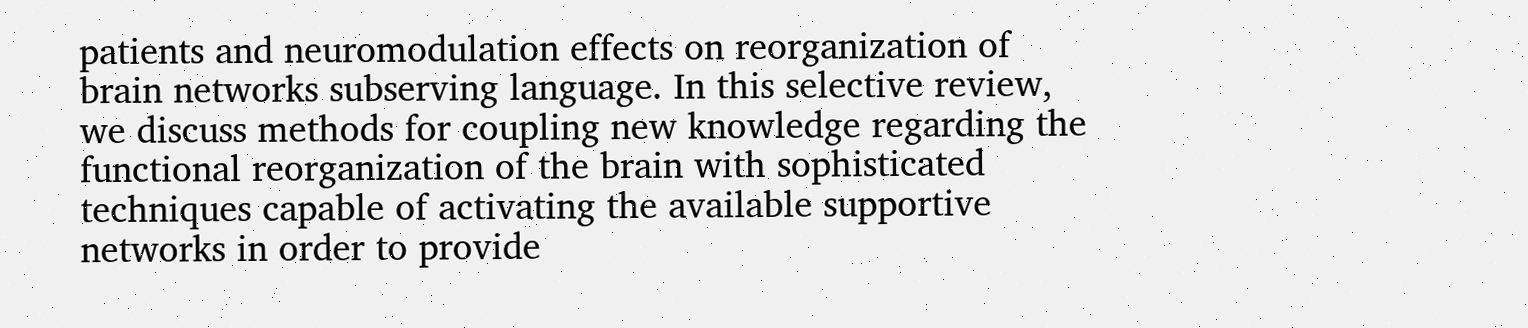patients and neuromodulation effects on reorganization of brain networks subserving language. In this selective review, we discuss methods for coupling new knowledge regarding the functional reorganization of the brain with sophisticated techniques capable of activating the available supportive networks in order to provide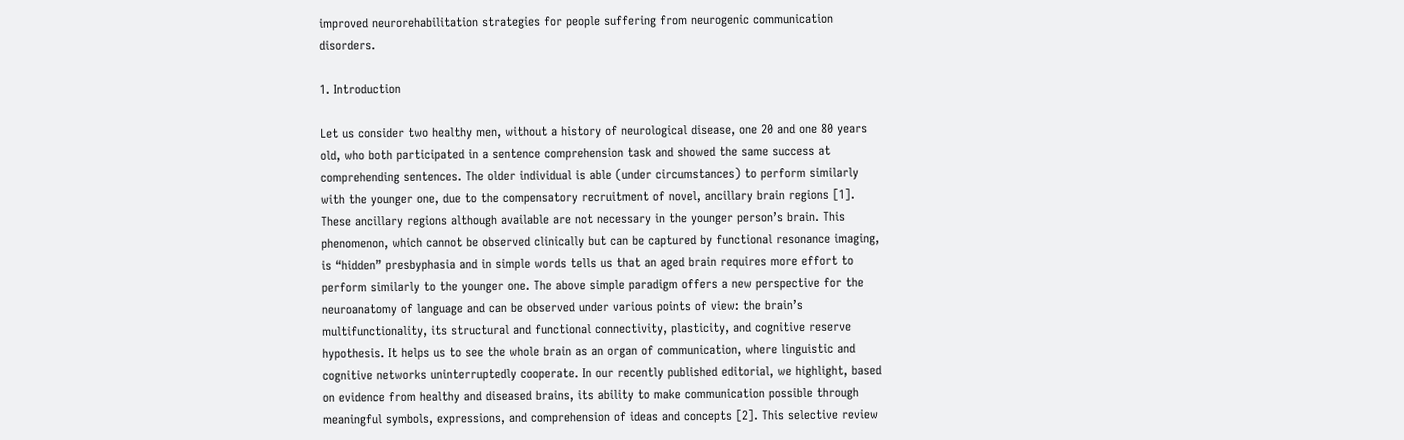improved neurorehabilitation strategies for people suffering from neurogenic communication disorders.

1. Introduction

Let us consider two healthy men, without a history of neurological disease, one 20 and one 80 years old, who both participated in a sentence comprehension task and showed the same success at comprehending sentences. The older individual is able (under circumstances) to perform similarly with the younger one, due to the compensatory recruitment of novel, ancillary brain regions [1]. These ancillary regions although available are not necessary in the younger person’s brain. This phenomenon, which cannot be observed clinically but can be captured by functional resonance imaging, is “hidden” presbyphasia and in simple words tells us that an aged brain requires more effort to perform similarly to the younger one. The above simple paradigm offers a new perspective for the neuroanatomy of language and can be observed under various points of view: the brain’s multifunctionality, its structural and functional connectivity, plasticity, and cognitive reserve hypothesis. It helps us to see the whole brain as an organ of communication, where linguistic and cognitive networks uninterruptedly cooperate. In our recently published editorial, we highlight, based on evidence from healthy and diseased brains, its ability to make communication possible through meaningful symbols, expressions, and comprehension of ideas and concepts [2]. This selective review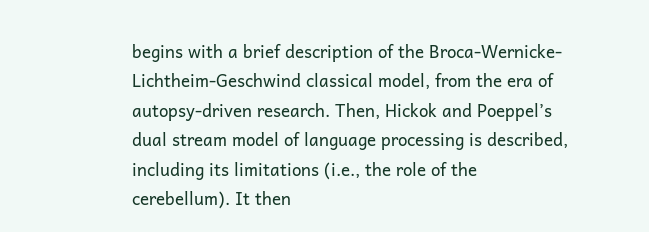begins with a brief description of the Broca-Wernicke-Lichtheim-Geschwind classical model, from the era of autopsy-driven research. Then, Hickok and Poeppel’s dual stream model of language processing is described, including its limitations (i.e., the role of the cerebellum). It then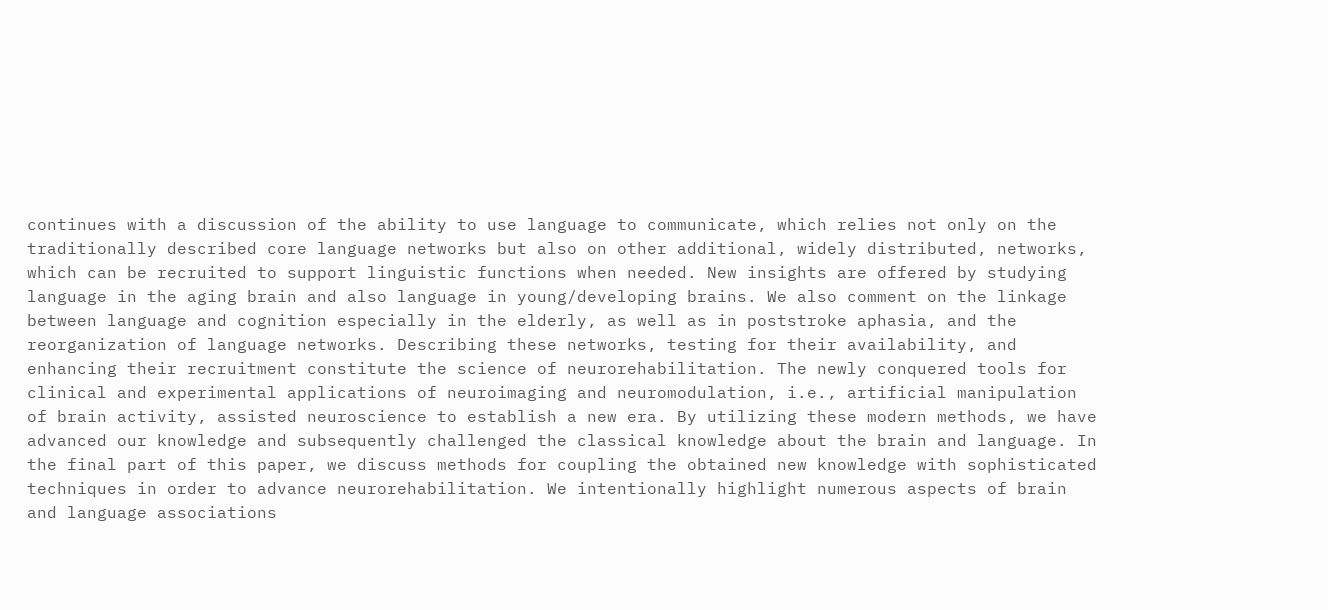continues with a discussion of the ability to use language to communicate, which relies not only on the traditionally described core language networks but also on other additional, widely distributed, networks, which can be recruited to support linguistic functions when needed. New insights are offered by studying language in the aging brain and also language in young/developing brains. We also comment on the linkage between language and cognition especially in the elderly, as well as in poststroke aphasia, and the reorganization of language networks. Describing these networks, testing for their availability, and enhancing their recruitment constitute the science of neurorehabilitation. The newly conquered tools for clinical and experimental applications of neuroimaging and neuromodulation, i.e., artificial manipulation of brain activity, assisted neuroscience to establish a new era. By utilizing these modern methods, we have advanced our knowledge and subsequently challenged the classical knowledge about the brain and language. In the final part of this paper, we discuss methods for coupling the obtained new knowledge with sophisticated techniques in order to advance neurorehabilitation. We intentionally highlight numerous aspects of brain and language associations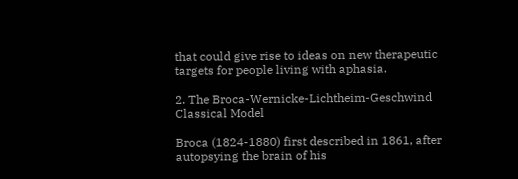that could give rise to ideas on new therapeutic targets for people living with aphasia.

2. The Broca-Wernicke-Lichtheim-Geschwind Classical Model

Broca (1824-1880) first described in 1861, after autopsying the brain of his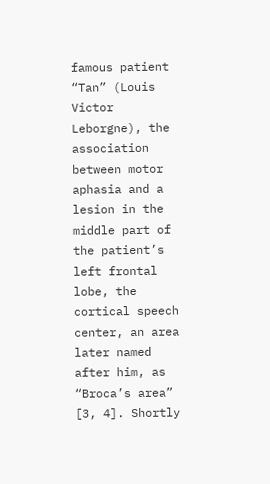famous patient “Tan” (Louis Victor Leborgne), the association between motor aphasia and a lesion in the middle part of the patient’s left frontal lobe, the cortical speech center, an area later named after him, as “Broca’s area” [3, 4]. Shortly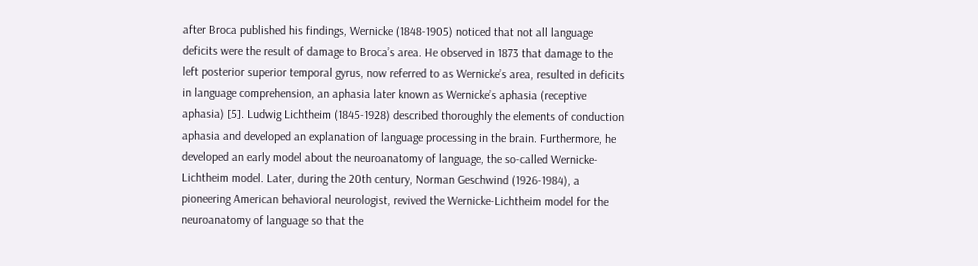after Broca published his findings, Wernicke (1848-1905) noticed that not all language deficits were the result of damage to Broca’s area. He observed in 1873 that damage to the left posterior superior temporal gyrus, now referred to as Wernicke’s area, resulted in deficits in language comprehension, an aphasia later known as Wernicke’s aphasia (receptive aphasia) [5]. Ludwig Lichtheim (1845-1928) described thoroughly the elements of conduction aphasia and developed an explanation of language processing in the brain. Furthermore, he developed an early model about the neuroanatomy of language, the so-called Wernicke-Lichtheim model. Later, during the 20th century, Norman Geschwind (1926-1984), a pioneering American behavioral neurologist, revived the Wernicke-Lichtheim model for the neuroanatomy of language so that the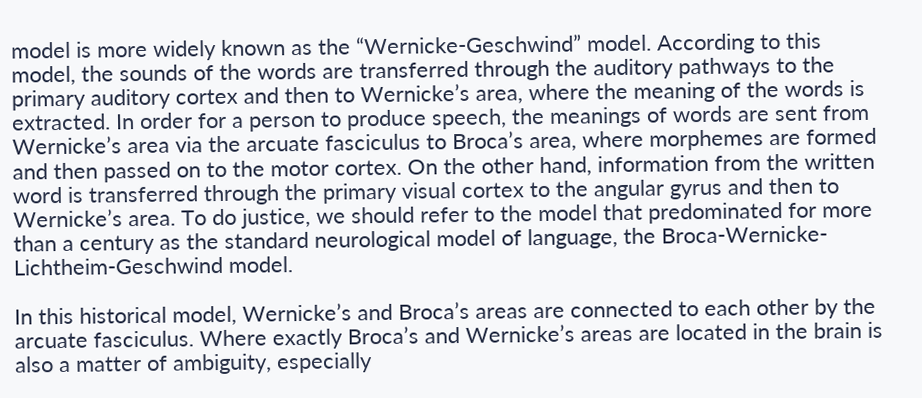model is more widely known as the “Wernicke-Geschwind” model. According to this model, the sounds of the words are transferred through the auditory pathways to the primary auditory cortex and then to Wernicke’s area, where the meaning of the words is extracted. In order for a person to produce speech, the meanings of words are sent from Wernicke’s area via the arcuate fasciculus to Broca’s area, where morphemes are formed and then passed on to the motor cortex. On the other hand, information from the written word is transferred through the primary visual cortex to the angular gyrus and then to Wernicke’s area. To do justice, we should refer to the model that predominated for more than a century as the standard neurological model of language, the Broca-Wernicke-Lichtheim-Geschwind model.

In this historical model, Wernicke’s and Broca’s areas are connected to each other by the arcuate fasciculus. Where exactly Broca’s and Wernicke’s areas are located in the brain is also a matter of ambiguity, especially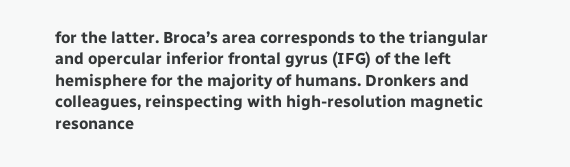for the latter. Broca’s area corresponds to the triangular and opercular inferior frontal gyrus (IFG) of the left hemisphere for the majority of humans. Dronkers and colleagues, reinspecting with high-resolution magnetic resonance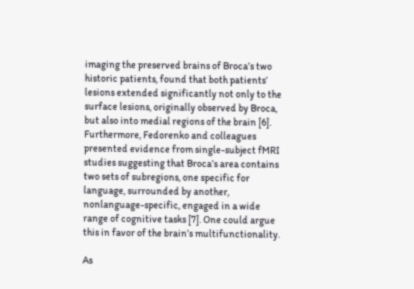imaging the preserved brains of Broca’s two historic patients, found that both patients’ lesions extended significantly not only to the surface lesions, originally observed by Broca, but also into medial regions of the brain [6]. Furthermore, Fedorenko and colleagues presented evidence from single-subject fMRI studies suggesting that Broca’s area contains two sets of subregions, one specific for language, surrounded by another, nonlanguage-specific, engaged in a wide range of cognitive tasks [7]. One could argue this in favor of the brain’s multifunctionality.

As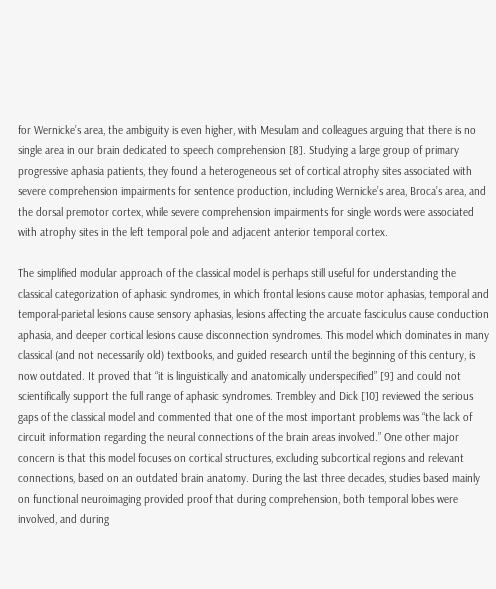for Wernicke’s area, the ambiguity is even higher, with Mesulam and colleagues arguing that there is no single area in our brain dedicated to speech comprehension [8]. Studying a large group of primary progressive aphasia patients, they found a heterogeneous set of cortical atrophy sites associated with severe comprehension impairments for sentence production, including Wernicke’s area, Broca’s area, and the dorsal premotor cortex, while severe comprehension impairments for single words were associated with atrophy sites in the left temporal pole and adjacent anterior temporal cortex.

The simplified modular approach of the classical model is perhaps still useful for understanding the classical categorization of aphasic syndromes, in which frontal lesions cause motor aphasias, temporal and temporal-parietal lesions cause sensory aphasias, lesions affecting the arcuate fasciculus cause conduction aphasia, and deeper cortical lesions cause disconnection syndromes. This model which dominates in many classical (and not necessarily old) textbooks, and guided research until the beginning of this century, is now outdated. It proved that “it is linguistically and anatomically underspecified” [9] and could not scientifically support the full range of aphasic syndromes. Trembley and Dick [10] reviewed the serious gaps of the classical model and commented that one of the most important problems was “the lack of circuit information regarding the neural connections of the brain areas involved.” One other major concern is that this model focuses on cortical structures, excluding subcortical regions and relevant connections, based on an outdated brain anatomy. During the last three decades, studies based mainly on functional neuroimaging provided proof that during comprehension, both temporal lobes were involved, and during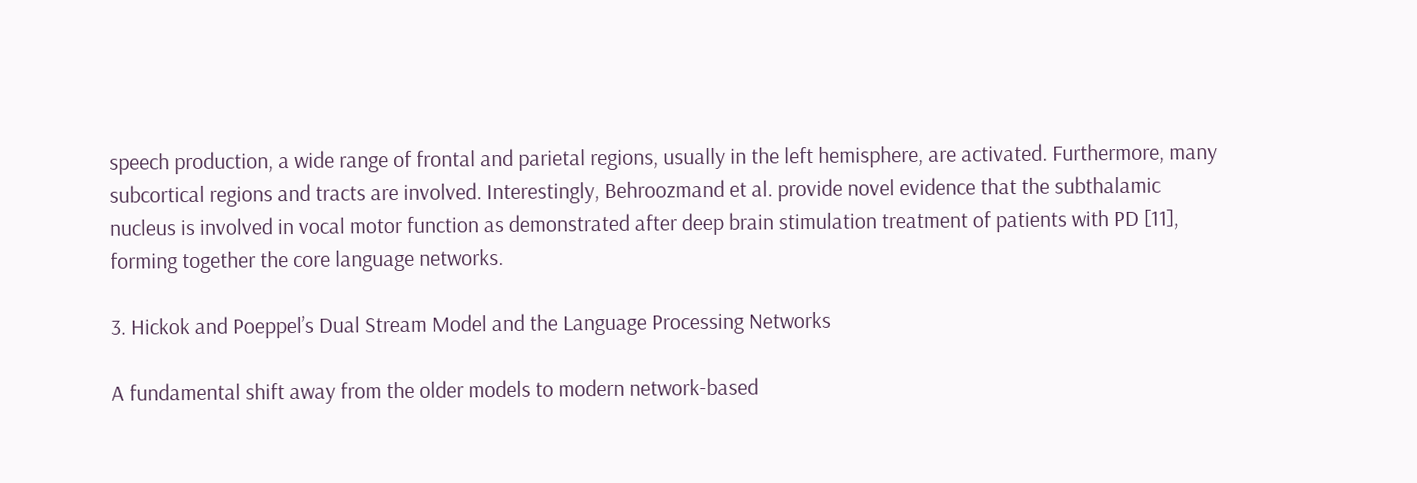speech production, a wide range of frontal and parietal regions, usually in the left hemisphere, are activated. Furthermore, many subcortical regions and tracts are involved. Interestingly, Behroozmand et al. provide novel evidence that the subthalamic nucleus is involved in vocal motor function as demonstrated after deep brain stimulation treatment of patients with PD [11], forming together the core language networks.

3. Hickok and Poeppel’s Dual Stream Model and the Language Processing Networks

A fundamental shift away from the older models to modern network-based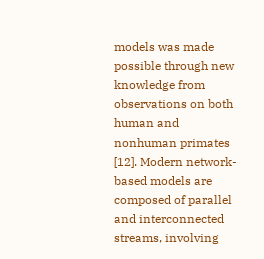models was made possible through new knowledge from observations on both human and nonhuman primates [12]. Modern network-based models are composed of parallel and interconnected streams, involving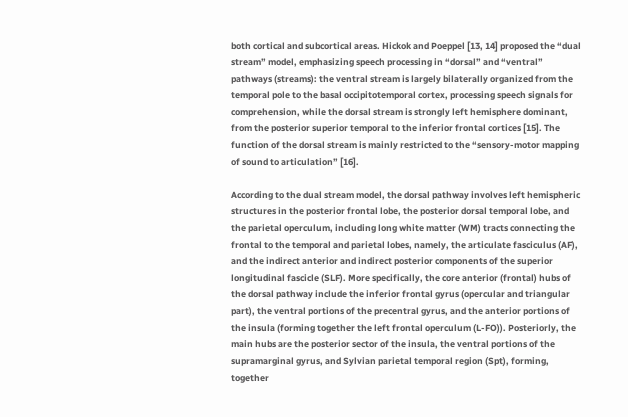both cortical and subcortical areas. Hickok and Poeppel [13, 14] proposed the “dual stream” model, emphasizing speech processing in “dorsal” and “ventral” pathways (streams): the ventral stream is largely bilaterally organized from the temporal pole to the basal occipitotemporal cortex, processing speech signals for comprehension, while the dorsal stream is strongly left hemisphere dominant, from the posterior superior temporal to the inferior frontal cortices [15]. The function of the dorsal stream is mainly restricted to the “sensory-motor mapping of sound to articulation” [16].

According to the dual stream model, the dorsal pathway involves left hemispheric structures in the posterior frontal lobe, the posterior dorsal temporal lobe, and the parietal operculum, including long white matter (WM) tracts connecting the frontal to the temporal and parietal lobes, namely, the articulate fasciculus (AF), and the indirect anterior and indirect posterior components of the superior longitudinal fascicle (SLF). More specifically, the core anterior (frontal) hubs of the dorsal pathway include the inferior frontal gyrus (opercular and triangular part), the ventral portions of the precentral gyrus, and the anterior portions of the insula (forming together the left frontal operculum (L-FO)). Posteriorly, the main hubs are the posterior sector of the insula, the ventral portions of the supramarginal gyrus, and Sylvian parietal temporal region (Spt), forming, together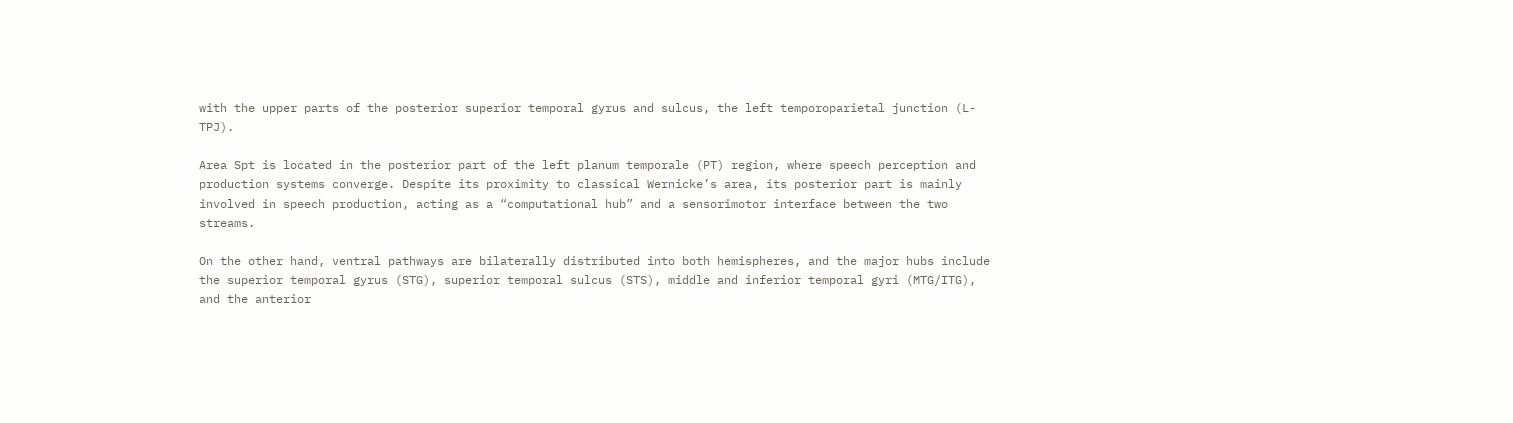with the upper parts of the posterior superior temporal gyrus and sulcus, the left temporoparietal junction (L-TPJ).

Area Spt is located in the posterior part of the left planum temporale (PT) region, where speech perception and production systems converge. Despite its proximity to classical Wernicke’s area, its posterior part is mainly involved in speech production, acting as a “computational hub” and a sensorimotor interface between the two streams.

On the other hand, ventral pathways are bilaterally distributed into both hemispheres, and the major hubs include the superior temporal gyrus (STG), superior temporal sulcus (STS), middle and inferior temporal gyri (MTG/ITG), and the anterior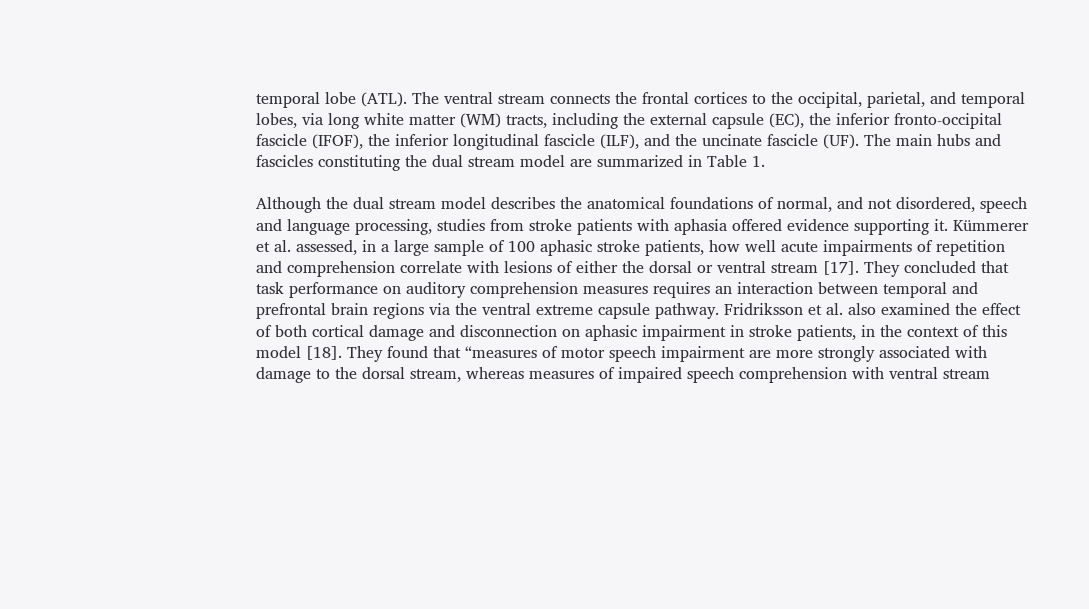temporal lobe (ATL). The ventral stream connects the frontal cortices to the occipital, parietal, and temporal lobes, via long white matter (WM) tracts, including the external capsule (EC), the inferior fronto-occipital fascicle (IFOF), the inferior longitudinal fascicle (ILF), and the uncinate fascicle (UF). The main hubs and fascicles constituting the dual stream model are summarized in Table 1.

Although the dual stream model describes the anatomical foundations of normal, and not disordered, speech and language processing, studies from stroke patients with aphasia offered evidence supporting it. Kümmerer et al. assessed, in a large sample of 100 aphasic stroke patients, how well acute impairments of repetition and comprehension correlate with lesions of either the dorsal or ventral stream [17]. They concluded that task performance on auditory comprehension measures requires an interaction between temporal and prefrontal brain regions via the ventral extreme capsule pathway. Fridriksson et al. also examined the effect of both cortical damage and disconnection on aphasic impairment in stroke patients, in the context of this model [18]. They found that “measures of motor speech impairment are more strongly associated with damage to the dorsal stream, whereas measures of impaired speech comprehension with ventral stream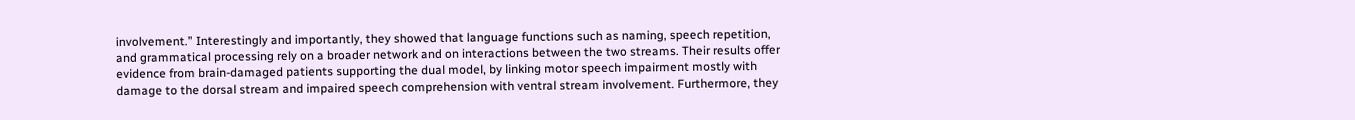involvement.” Interestingly and importantly, they showed that language functions such as naming, speech repetition, and grammatical processing rely on a broader network and on interactions between the two streams. Their results offer evidence from brain-damaged patients supporting the dual model, by linking motor speech impairment mostly with damage to the dorsal stream and impaired speech comprehension with ventral stream involvement. Furthermore, they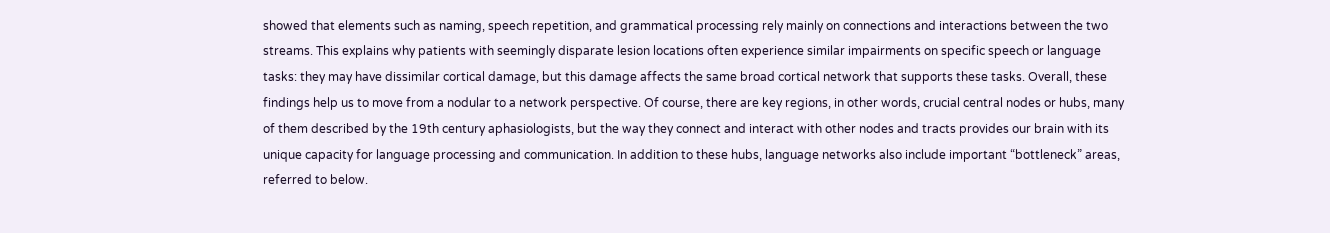showed that elements such as naming, speech repetition, and grammatical processing rely mainly on connections and interactions between the two streams. This explains why patients with seemingly disparate lesion locations often experience similar impairments on specific speech or language tasks: they may have dissimilar cortical damage, but this damage affects the same broad cortical network that supports these tasks. Overall, these findings help us to move from a nodular to a network perspective. Of course, there are key regions, in other words, crucial central nodes or hubs, many of them described by the 19th century aphasiologists, but the way they connect and interact with other nodes and tracts provides our brain with its unique capacity for language processing and communication. In addition to these hubs, language networks also include important “bottleneck” areas, referred to below.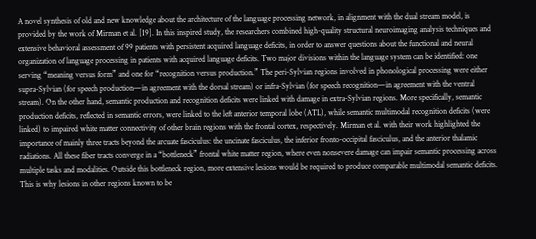A novel synthesis of old and new knowledge about the architecture of the language processing network, in alignment with the dual stream model, is provided by the work of Mirman et al. [19]. In this inspired study, the researchers combined high-quality structural neuroimaging analysis techniques and extensive behavioral assessment of 99 patients with persistent acquired language deficits, in order to answer questions about the functional and neural organization of language processing in patients with acquired language deficits. Two major divisions within the language system can be identified: one serving “meaning versus form” and one for “recognition versus production.” The peri-Sylvian regions involved in phonological processing were either supra-Sylvian (for speech production—in agreement with the dorsal stream) or infra-Sylvian (for speech recognition—in agreement with the ventral stream). On the other hand, semantic production and recognition deficits were linked with damage in extra-Sylvian regions. More specifically, semantic production deficits, reflected in semantic errors, were linked to the left anterior temporal lobe (ATL), while semantic multimodal recognition deficits (were linked) to impaired white matter connectivity of other brain regions with the frontal cortex, respectively. Mirman et al. with their work highlighted the importance of mainly three tracts beyond the arcuate fasciculus: the uncinate fasciculus, the inferior fronto-occipital fasciculus, and the anterior thalamic radiations. All these fiber tracts converge in a “bottleneck” frontal white matter region, where even nonsevere damage can impair semantic processing across multiple tasks and modalities. Outside this bottleneck region, more extensive lesions would be required to produce comparable multimodal semantic deficits. This is why lesions in other regions known to be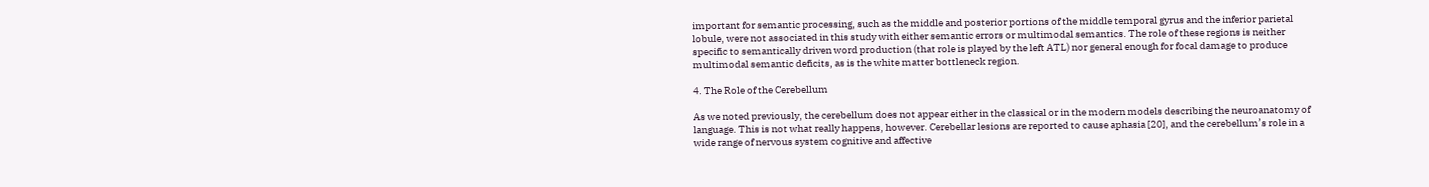important for semantic processing, such as the middle and posterior portions of the middle temporal gyrus and the inferior parietal lobule, were not associated in this study with either semantic errors or multimodal semantics. The role of these regions is neither specific to semantically driven word production (that role is played by the left ATL) nor general enough for focal damage to produce multimodal semantic deficits, as is the white matter bottleneck region.

4. The Role of the Cerebellum

As we noted previously, the cerebellum does not appear either in the classical or in the modern models describing the neuroanatomy of language. This is not what really happens, however. Cerebellar lesions are reported to cause aphasia [20], and the cerebellum’s role in a wide range of nervous system cognitive and affective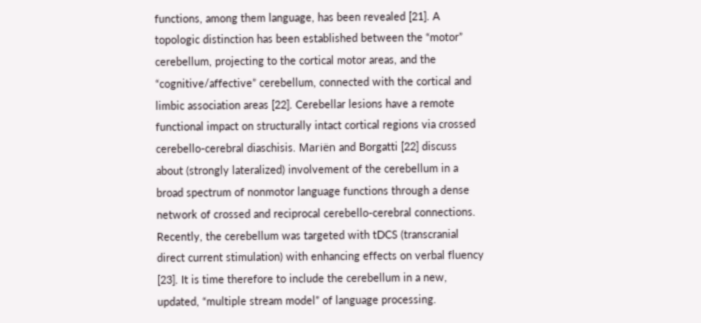functions, among them language, has been revealed [21]. A topologic distinction has been established between the “motor” cerebellum, projecting to the cortical motor areas, and the “cognitive/affective” cerebellum, connected with the cortical and limbic association areas [22]. Cerebellar lesions have a remote functional impact on structurally intact cortical regions via crossed cerebello-cerebral diaschisis. Mariën and Borgatti [22] discuss about (strongly lateralized) involvement of the cerebellum in a broad spectrum of nonmotor language functions through a dense network of crossed and reciprocal cerebello-cerebral connections. Recently, the cerebellum was targeted with tDCS (transcranial direct current stimulation) with enhancing effects on verbal fluency [23]. It is time therefore to include the cerebellum in a new, updated, “multiple stream model” of language processing.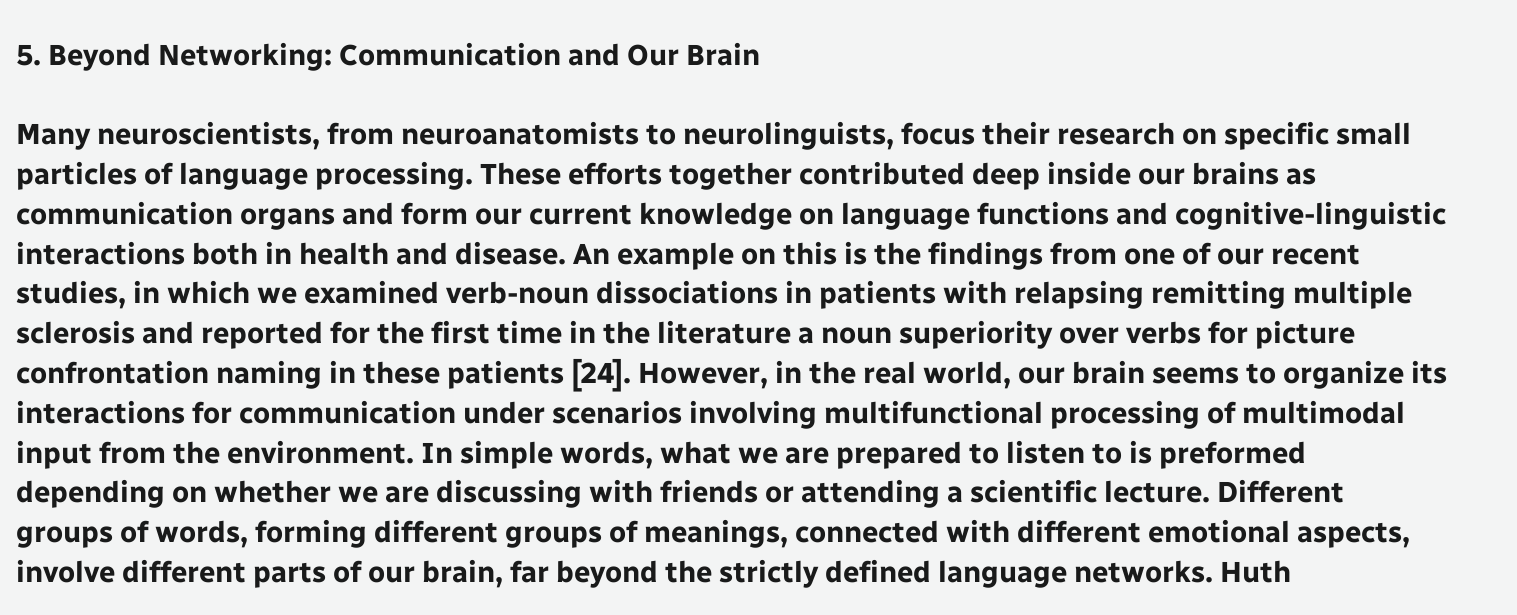5. Beyond Networking: Communication and Our Brain

Many neuroscientists, from neuroanatomists to neurolinguists, focus their research on specific small particles of language processing. These efforts together contributed deep inside our brains as communication organs and form our current knowledge on language functions and cognitive-linguistic interactions both in health and disease. An example on this is the findings from one of our recent studies, in which we examined verb-noun dissociations in patients with relapsing remitting multiple sclerosis and reported for the first time in the literature a noun superiority over verbs for picture confrontation naming in these patients [24]. However, in the real world, our brain seems to organize its interactions for communication under scenarios involving multifunctional processing of multimodal input from the environment. In simple words, what we are prepared to listen to is preformed depending on whether we are discussing with friends or attending a scientific lecture. Different groups of words, forming different groups of meanings, connected with different emotional aspects, involve different parts of our brain, far beyond the strictly defined language networks. Huth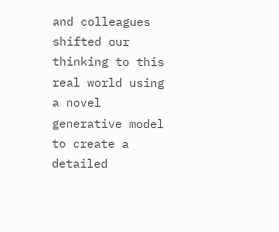and colleagues shifted our thinking to this real world using a novel generative model to create a detailed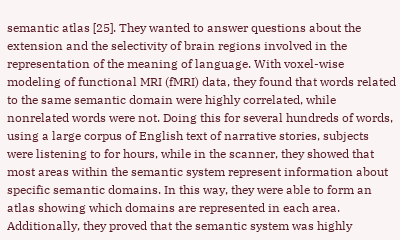semantic atlas [25]. They wanted to answer questions about the extension and the selectivity of brain regions involved in the representation of the meaning of language. With voxel-wise modeling of functional MRI (fMRI) data, they found that words related to the same semantic domain were highly correlated, while nonrelated words were not. Doing this for several hundreds of words, using a large corpus of English text of narrative stories, subjects were listening to for hours, while in the scanner, they showed that most areas within the semantic system represent information about specific semantic domains. In this way, they were able to form an atlas showing which domains are represented in each area. Additionally, they proved that the semantic system was highly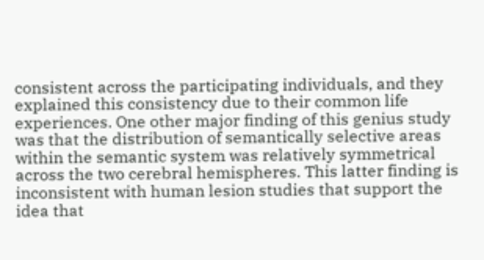consistent across the participating individuals, and they explained this consistency due to their common life experiences. One other major finding of this genius study was that the distribution of semantically selective areas within the semantic system was relatively symmetrical across the two cerebral hemispheres. This latter finding is inconsistent with human lesion studies that support the idea that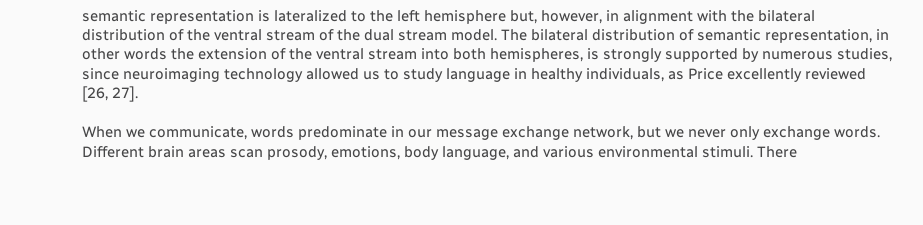semantic representation is lateralized to the left hemisphere but, however, in alignment with the bilateral distribution of the ventral stream of the dual stream model. The bilateral distribution of semantic representation, in other words the extension of the ventral stream into both hemispheres, is strongly supported by numerous studies, since neuroimaging technology allowed us to study language in healthy individuals, as Price excellently reviewed [26, 27].

When we communicate, words predominate in our message exchange network, but we never only exchange words. Different brain areas scan prosody, emotions, body language, and various environmental stimuli. There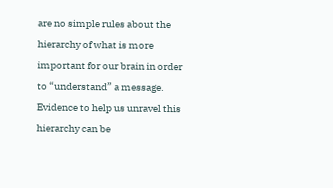are no simple rules about the hierarchy of what is more important for our brain in order to “understand” a message. Evidence to help us unravel this hierarchy can be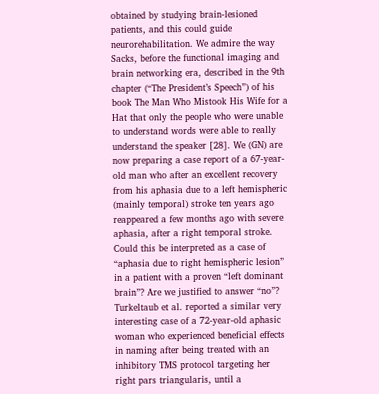obtained by studying brain-lesioned patients, and this could guide neurorehabilitation. We admire the way Sacks, before the functional imaging and brain networking era, described in the 9th chapter (“The President’s Speech”) of his book The Man Who Mistook His Wife for a Hat that only the people who were unable to understand words were able to really understand the speaker [28]. We (GN) are now preparing a case report of a 67-year-old man who after an excellent recovery from his aphasia due to a left hemispheric (mainly temporal) stroke ten years ago reappeared a few months ago with severe aphasia, after a right temporal stroke. Could this be interpreted as a case of “aphasia due to right hemispheric lesion” in a patient with a proven “left dominant brain”? Are we justified to answer “no”? Turkeltaub et al. reported a similar very interesting case of a 72-year-old aphasic woman who experienced beneficial effects in naming after being treated with an inhibitory TMS protocol targeting her right pars triangularis, until a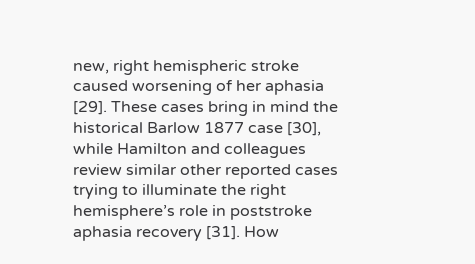new, right hemispheric stroke caused worsening of her aphasia [29]. These cases bring in mind the historical Barlow 1877 case [30], while Hamilton and colleagues review similar other reported cases trying to illuminate the right hemisphere’s role in poststroke aphasia recovery [31]. How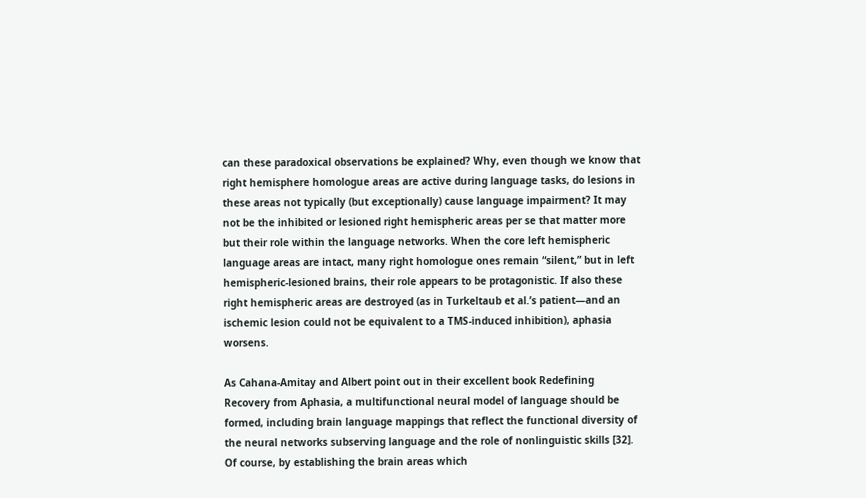can these paradoxical observations be explained? Why, even though we know that right hemisphere homologue areas are active during language tasks, do lesions in these areas not typically (but exceptionally) cause language impairment? It may not be the inhibited or lesioned right hemispheric areas per se that matter more but their role within the language networks. When the core left hemispheric language areas are intact, many right homologue ones remain “silent,” but in left hemispheric-lesioned brains, their role appears to be protagonistic. If also these right hemispheric areas are destroyed (as in Turkeltaub et al.’s patient—and an ischemic lesion could not be equivalent to a TMS-induced inhibition), aphasia worsens.

As Cahana-Amitay and Albert point out in their excellent book Redefining Recovery from Aphasia, a multifunctional neural model of language should be formed, including brain language mappings that reflect the functional diversity of the neural networks subserving language and the role of nonlinguistic skills [32]. Of course, by establishing the brain areas which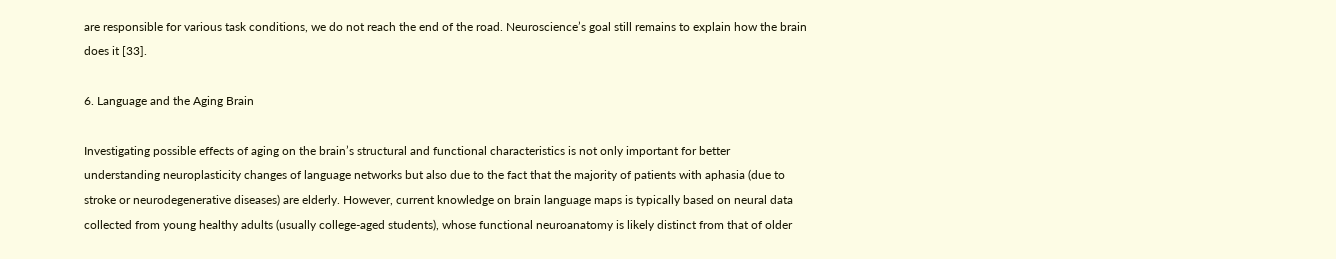are responsible for various task conditions, we do not reach the end of the road. Neuroscience’s goal still remains to explain how the brain does it [33].

6. Language and the Aging Brain

Investigating possible effects of aging on the brain’s structural and functional characteristics is not only important for better understanding neuroplasticity changes of language networks but also due to the fact that the majority of patients with aphasia (due to stroke or neurodegenerative diseases) are elderly. However, current knowledge on brain language maps is typically based on neural data collected from young healthy adults (usually college-aged students), whose functional neuroanatomy is likely distinct from that of older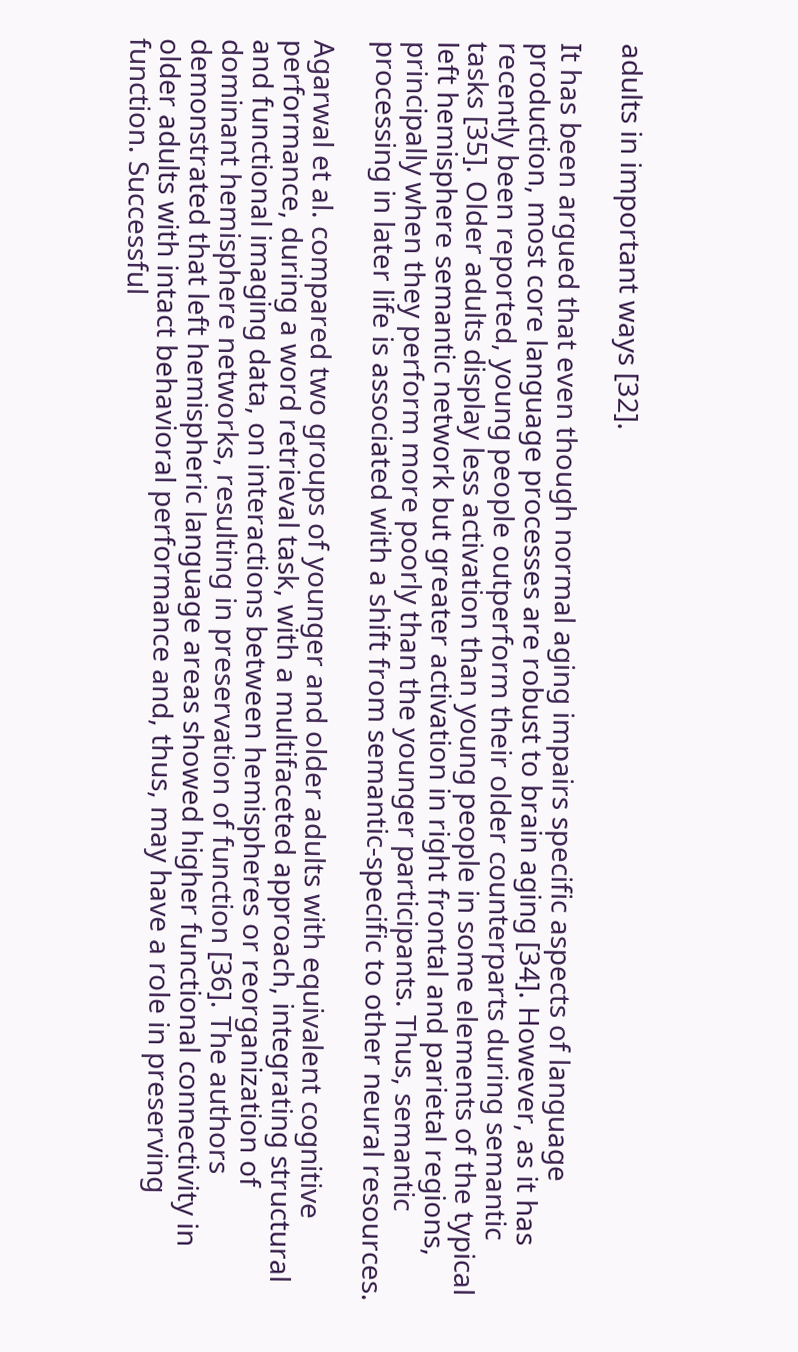adults in important ways [32].

It has been argued that even though normal aging impairs specific aspects of language production, most core language processes are robust to brain aging [34]. However, as it has recently been reported, young people outperform their older counterparts during semantic tasks [35]. Older adults display less activation than young people in some elements of the typical left hemisphere semantic network but greater activation in right frontal and parietal regions, principally when they perform more poorly than the younger participants. Thus, semantic processing in later life is associated with a shift from semantic-specific to other neural resources.

Agarwal et al. compared two groups of younger and older adults with equivalent cognitive performance, during a word retrieval task, with a multifaceted approach, integrating structural and functional imaging data, on interactions between hemispheres or reorganization of dominant hemisphere networks, resulting in preservation of function [36]. The authors demonstrated that left hemispheric language areas showed higher functional connectivity in older adults with intact behavioral performance and, thus, may have a role in preserving function. Successful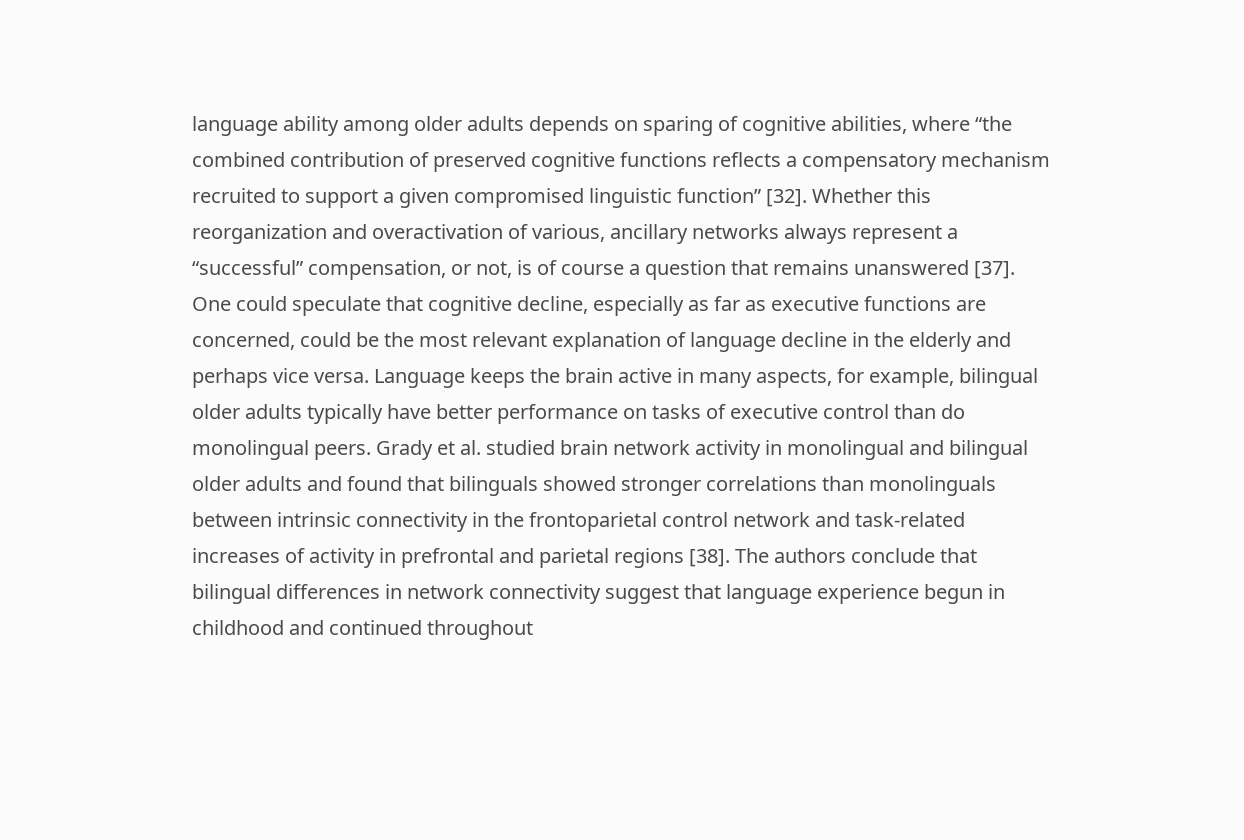language ability among older adults depends on sparing of cognitive abilities, where “the combined contribution of preserved cognitive functions reflects a compensatory mechanism recruited to support a given compromised linguistic function” [32]. Whether this reorganization and overactivation of various, ancillary networks always represent a “successful” compensation, or not, is of course a question that remains unanswered [37]. One could speculate that cognitive decline, especially as far as executive functions are concerned, could be the most relevant explanation of language decline in the elderly and perhaps vice versa. Language keeps the brain active in many aspects, for example, bilingual older adults typically have better performance on tasks of executive control than do monolingual peers. Grady et al. studied brain network activity in monolingual and bilingual older adults and found that bilinguals showed stronger correlations than monolinguals between intrinsic connectivity in the frontoparietal control network and task-related increases of activity in prefrontal and parietal regions [38]. The authors conclude that bilingual differences in network connectivity suggest that language experience begun in childhood and continued throughout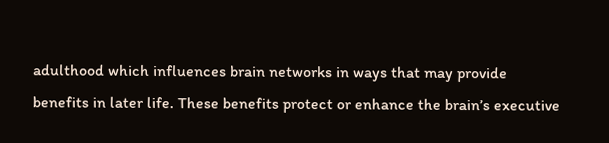adulthood which influences brain networks in ways that may provide benefits in later life. These benefits protect or enhance the brain’s executive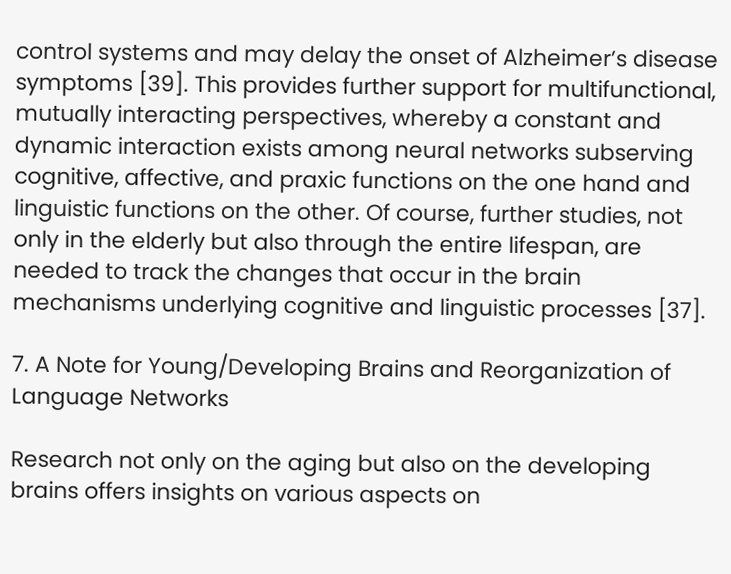control systems and may delay the onset of Alzheimer’s disease symptoms [39]. This provides further support for multifunctional, mutually interacting perspectives, whereby a constant and dynamic interaction exists among neural networks subserving cognitive, affective, and praxic functions on the one hand and linguistic functions on the other. Of course, further studies, not only in the elderly but also through the entire lifespan, are needed to track the changes that occur in the brain mechanisms underlying cognitive and linguistic processes [37].

7. A Note for Young/Developing Brains and Reorganization of Language Networks

Research not only on the aging but also on the developing brains offers insights on various aspects on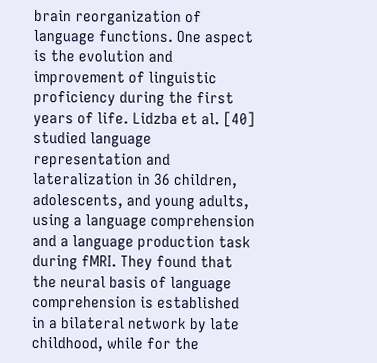brain reorganization of language functions. One aspect is the evolution and improvement of linguistic proficiency during the first years of life. Lidzba et al. [40] studied language representation and lateralization in 36 children, adolescents, and young adults, using a language comprehension and a language production task during fMRI. They found that the neural basis of language comprehension is established in a bilateral network by late childhood, while for the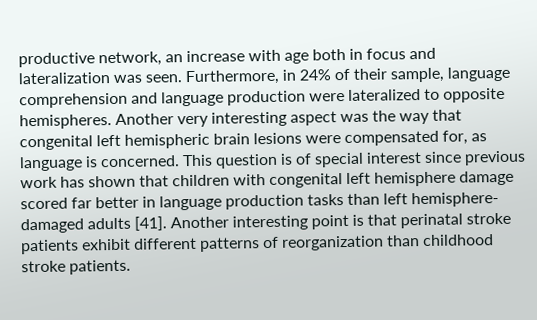productive network, an increase with age both in focus and lateralization was seen. Furthermore, in 24% of their sample, language comprehension and language production were lateralized to opposite hemispheres. Another very interesting aspect was the way that congenital left hemispheric brain lesions were compensated for, as language is concerned. This question is of special interest since previous work has shown that children with congenital left hemisphere damage scored far better in language production tasks than left hemisphere-damaged adults [41]. Another interesting point is that perinatal stroke patients exhibit different patterns of reorganization than childhood stroke patients.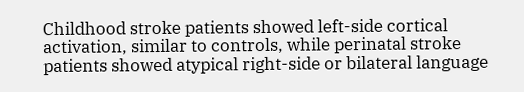Childhood stroke patients showed left-side cortical activation, similar to controls, while perinatal stroke patients showed atypical right-side or bilateral language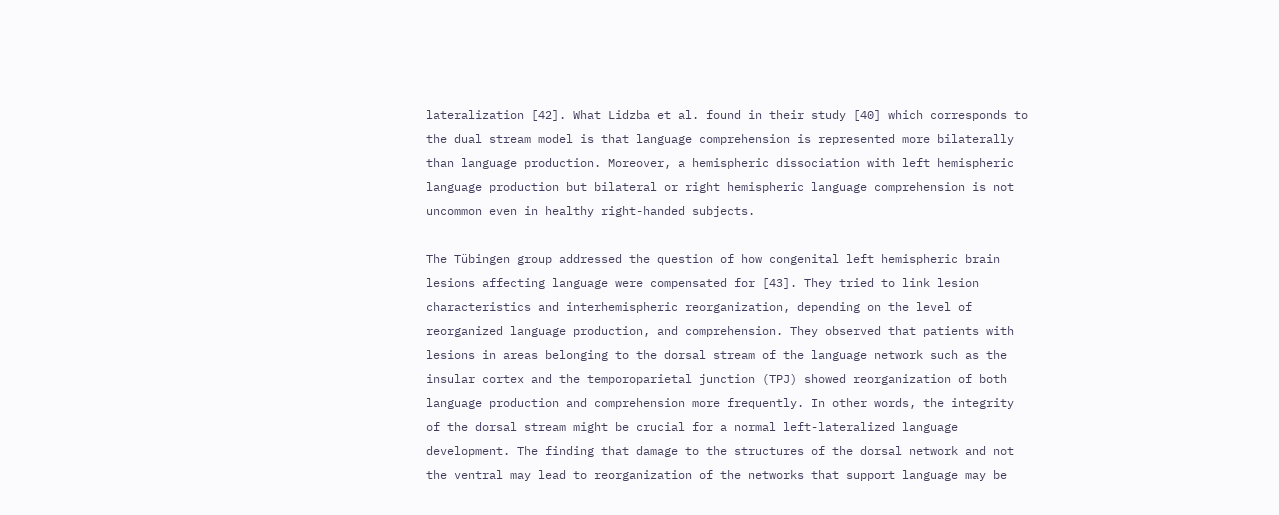lateralization [42]. What Lidzba et al. found in their study [40] which corresponds to the dual stream model is that language comprehension is represented more bilaterally than language production. Moreover, a hemispheric dissociation with left hemispheric language production but bilateral or right hemispheric language comprehension is not uncommon even in healthy right-handed subjects.

The Tübingen group addressed the question of how congenital left hemispheric brain lesions affecting language were compensated for [43]. They tried to link lesion characteristics and interhemispheric reorganization, depending on the level of reorganized language production, and comprehension. They observed that patients with lesions in areas belonging to the dorsal stream of the language network such as the insular cortex and the temporoparietal junction (TPJ) showed reorganization of both language production and comprehension more frequently. In other words, the integrity of the dorsal stream might be crucial for a normal left-lateralized language development. The finding that damage to the structures of the dorsal network and not the ventral may lead to reorganization of the networks that support language may be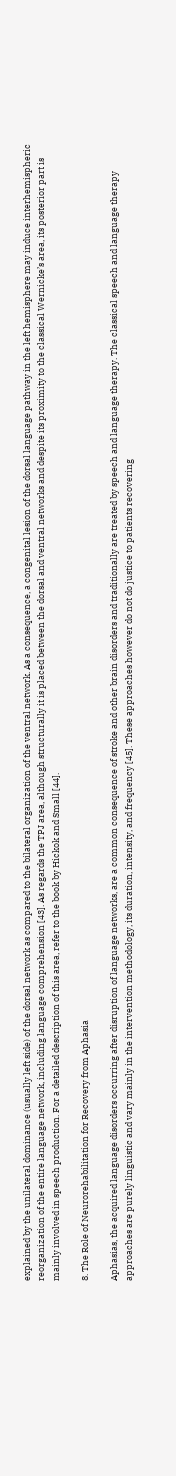explained by the unilateral dominance (usually left side) of the dorsal network as compared to the bilateral organization of the ventral network. As a consequence, a congenital lesion of the dorsal language pathway in the left hemisphere may induce interhemispheric reorganization of the entire language network, including language comprehension [43]. As regards the TPJ area, although structurally it is placed between the dorsal and ventral networks and despite its proximity to the classical Wernicke’s area, its posterior part is mainly involved in speech production. For a detailed description of this area, refer to the book by Hickok and Small [44].

8. The Role of Neurorehabilitation for Recovery from Aphasia

Aphasias, the acquired language disorders occurring after disruption of language networks, are a common consequence of stroke and other brain disorders and traditionally are treated by speech and language therapy. The classical speech and language therapy approaches are purely linguistic and vary mainly in the intervention methodology, its duration, intensity, and frequency [45]. These approaches however do not do justice to patients recovering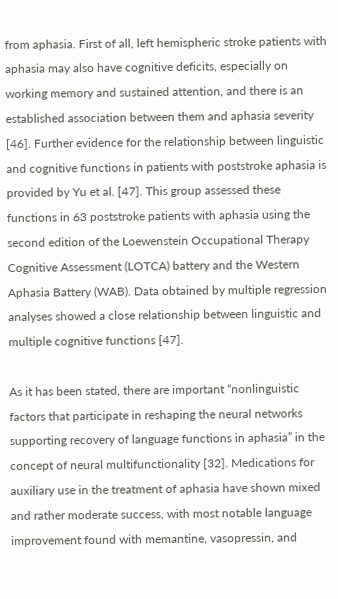from aphasia. First of all, left hemispheric stroke patients with aphasia may also have cognitive deficits, especially on working memory and sustained attention, and there is an established association between them and aphasia severity [46]. Further evidence for the relationship between linguistic and cognitive functions in patients with poststroke aphasia is provided by Yu et al. [47]. This group assessed these functions in 63 poststroke patients with aphasia using the second edition of the Loewenstein Occupational Therapy Cognitive Assessment (LOTCA) battery and the Western Aphasia Battery (WAB). Data obtained by multiple regression analyses showed a close relationship between linguistic and multiple cognitive functions [47].

As it has been stated, there are important “nonlinguistic factors that participate in reshaping the neural networks supporting recovery of language functions in aphasia” in the concept of neural multifunctionality [32]. Medications for auxiliary use in the treatment of aphasia have shown mixed and rather moderate success, with most notable language improvement found with memantine, vasopressin, and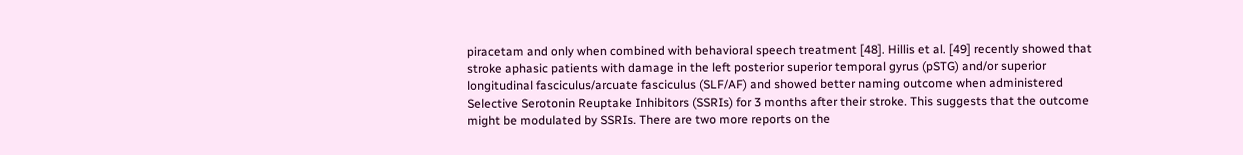piracetam and only when combined with behavioral speech treatment [48]. Hillis et al. [49] recently showed that stroke aphasic patients with damage in the left posterior superior temporal gyrus (pSTG) and/or superior longitudinal fasciculus/arcuate fasciculus (SLF/AF) and showed better naming outcome when administered Selective Serotonin Reuptake Inhibitors (SSRIs) for 3 months after their stroke. This suggests that the outcome might be modulated by SSRIs. There are two more reports on the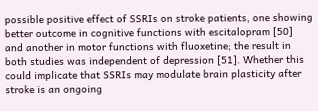possible positive effect of SSRIs on stroke patients, one showing better outcome in cognitive functions with escitalopram [50] and another in motor functions with fluoxetine; the result in both studies was independent of depression [51]. Whether this could implicate that SSRIs may modulate brain plasticity after stroke is an ongoing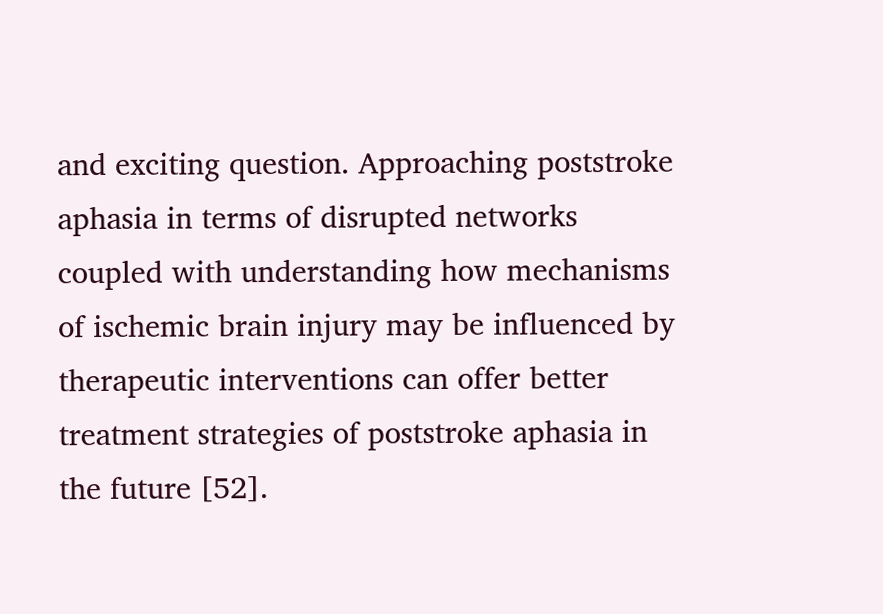and exciting question. Approaching poststroke aphasia in terms of disrupted networks coupled with understanding how mechanisms of ischemic brain injury may be influenced by therapeutic interventions can offer better treatment strategies of poststroke aphasia in the future [52].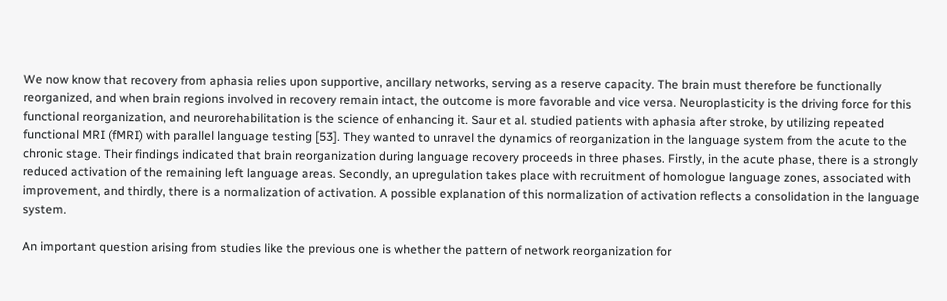We now know that recovery from aphasia relies upon supportive, ancillary networks, serving as a reserve capacity. The brain must therefore be functionally reorganized, and when brain regions involved in recovery remain intact, the outcome is more favorable and vice versa. Neuroplasticity is the driving force for this functional reorganization, and neurorehabilitation is the science of enhancing it. Saur et al. studied patients with aphasia after stroke, by utilizing repeated functional MRI (fMRI) with parallel language testing [53]. They wanted to unravel the dynamics of reorganization in the language system from the acute to the chronic stage. Their findings indicated that brain reorganization during language recovery proceeds in three phases. Firstly, in the acute phase, there is a strongly reduced activation of the remaining left language areas. Secondly, an upregulation takes place with recruitment of homologue language zones, associated with improvement, and thirdly, there is a normalization of activation. A possible explanation of this normalization of activation reflects a consolidation in the language system.

An important question arising from studies like the previous one is whether the pattern of network reorganization for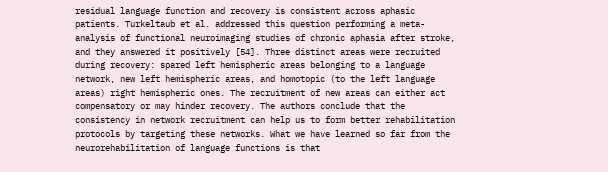residual language function and recovery is consistent across aphasic patients. Turkeltaub et al. addressed this question performing a meta-analysis of functional neuroimaging studies of chronic aphasia after stroke, and they answered it positively [54]. Three distinct areas were recruited during recovery: spared left hemispheric areas belonging to a language network, new left hemispheric areas, and homotopic (to the left language areas) right hemispheric ones. The recruitment of new areas can either act compensatory or may hinder recovery. The authors conclude that the consistency in network recruitment can help us to form better rehabilitation protocols by targeting these networks. What we have learned so far from the neurorehabilitation of language functions is that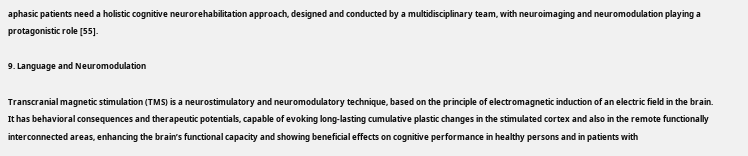aphasic patients need a holistic cognitive neurorehabilitation approach, designed and conducted by a multidisciplinary team, with neuroimaging and neuromodulation playing a protagonistic role [55].

9. Language and Neuromodulation

Transcranial magnetic stimulation (TMS) is a neurostimulatory and neuromodulatory technique, based on the principle of electromagnetic induction of an electric field in the brain. It has behavioral consequences and therapeutic potentials, capable of evoking long-lasting cumulative plastic changes in the stimulated cortex and also in the remote functionally interconnected areas, enhancing the brain’s functional capacity and showing beneficial effects on cognitive performance in healthy persons and in patients with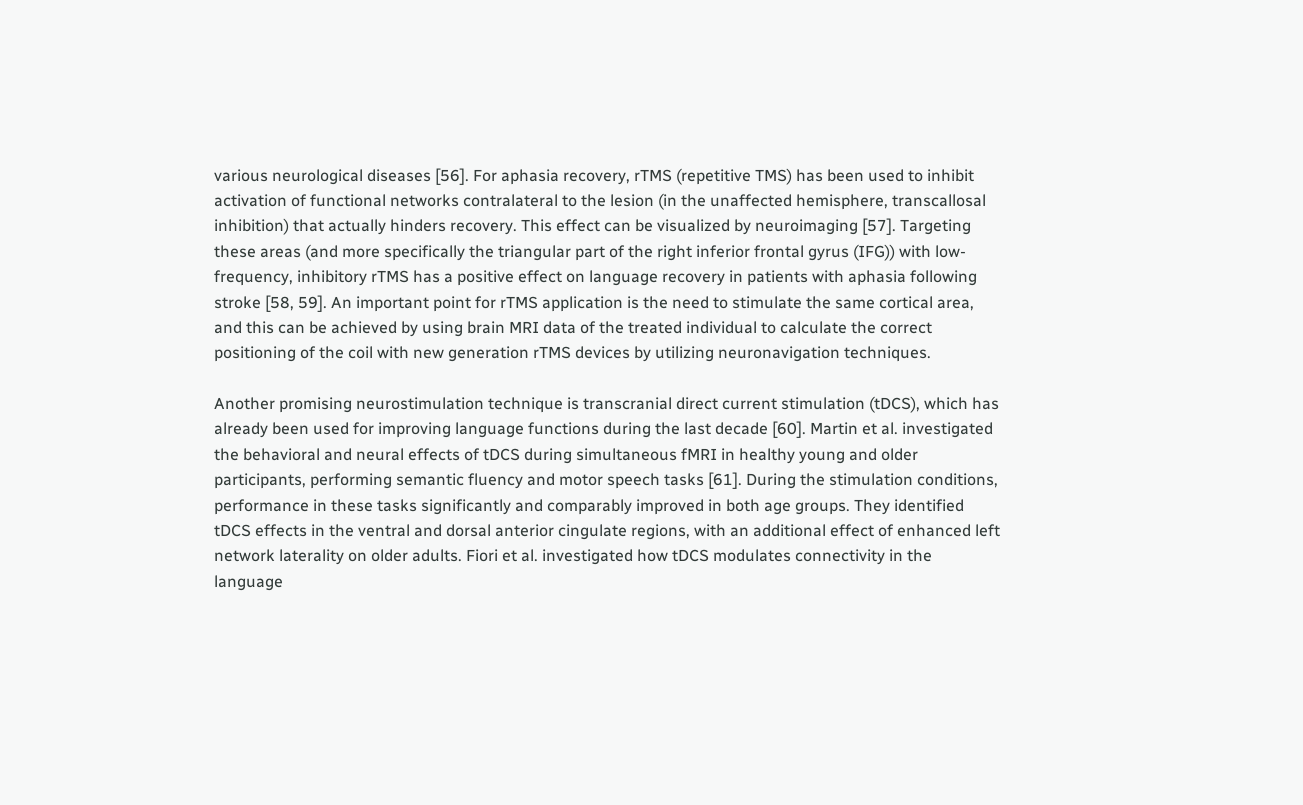various neurological diseases [56]. For aphasia recovery, rTMS (repetitive TMS) has been used to inhibit activation of functional networks contralateral to the lesion (in the unaffected hemisphere, transcallosal inhibition) that actually hinders recovery. This effect can be visualized by neuroimaging [57]. Targeting these areas (and more specifically the triangular part of the right inferior frontal gyrus (IFG)) with low-frequency, inhibitory rTMS has a positive effect on language recovery in patients with aphasia following stroke [58, 59]. An important point for rTMS application is the need to stimulate the same cortical area, and this can be achieved by using brain MRI data of the treated individual to calculate the correct positioning of the coil with new generation rTMS devices by utilizing neuronavigation techniques.

Another promising neurostimulation technique is transcranial direct current stimulation (tDCS), which has already been used for improving language functions during the last decade [60]. Martin et al. investigated the behavioral and neural effects of tDCS during simultaneous fMRI in healthy young and older participants, performing semantic fluency and motor speech tasks [61]. During the stimulation conditions, performance in these tasks significantly and comparably improved in both age groups. They identified tDCS effects in the ventral and dorsal anterior cingulate regions, with an additional effect of enhanced left network laterality on older adults. Fiori et al. investigated how tDCS modulates connectivity in the language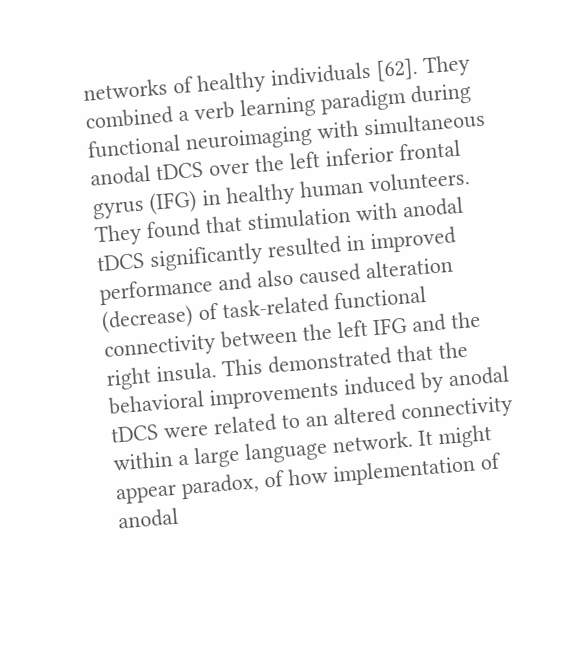networks of healthy individuals [62]. They combined a verb learning paradigm during functional neuroimaging with simultaneous anodal tDCS over the left inferior frontal gyrus (IFG) in healthy human volunteers. They found that stimulation with anodal tDCS significantly resulted in improved performance and also caused alteration (decrease) of task-related functional connectivity between the left IFG and the right insula. This demonstrated that the behavioral improvements induced by anodal tDCS were related to an altered connectivity within a large language network. It might appear paradox, of how implementation of anodal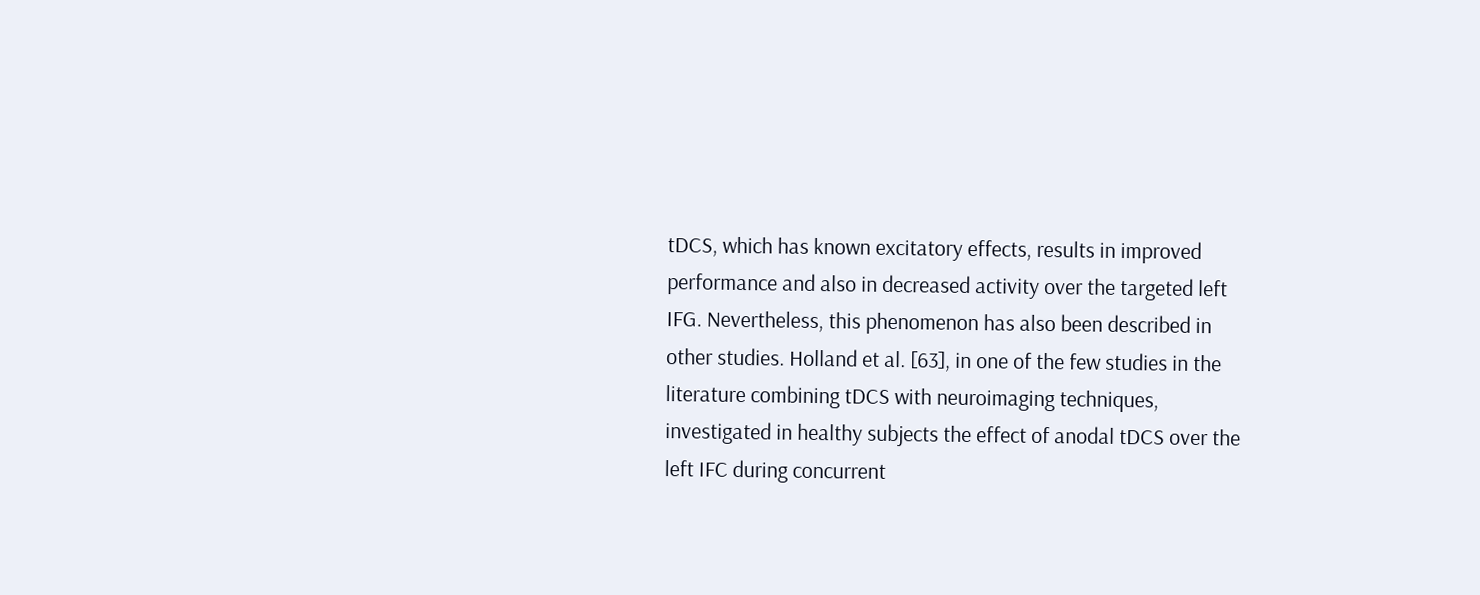tDCS, which has known excitatory effects, results in improved performance and also in decreased activity over the targeted left IFG. Nevertheless, this phenomenon has also been described in other studies. Holland et al. [63], in one of the few studies in the literature combining tDCS with neuroimaging techniques, investigated in healthy subjects the effect of anodal tDCS over the left IFC during concurrent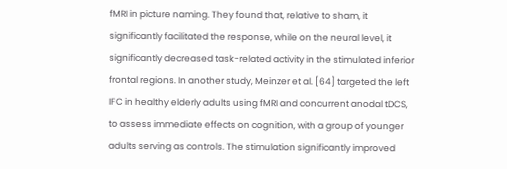fMRI in picture naming. They found that, relative to sham, it significantly facilitated the response, while on the neural level, it significantly decreased task-related activity in the stimulated inferior frontal regions. In another study, Meinzer et al. [64] targeted the left IFC in healthy elderly adults using fMRI and concurrent anodal tDCS, to assess immediate effects on cognition, with a group of younger adults serving as controls. The stimulation significantly improved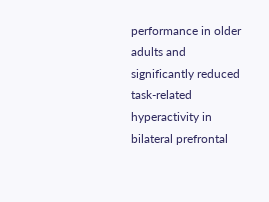performance in older adults and significantly reduced task-related hyperactivity in bilateral prefrontal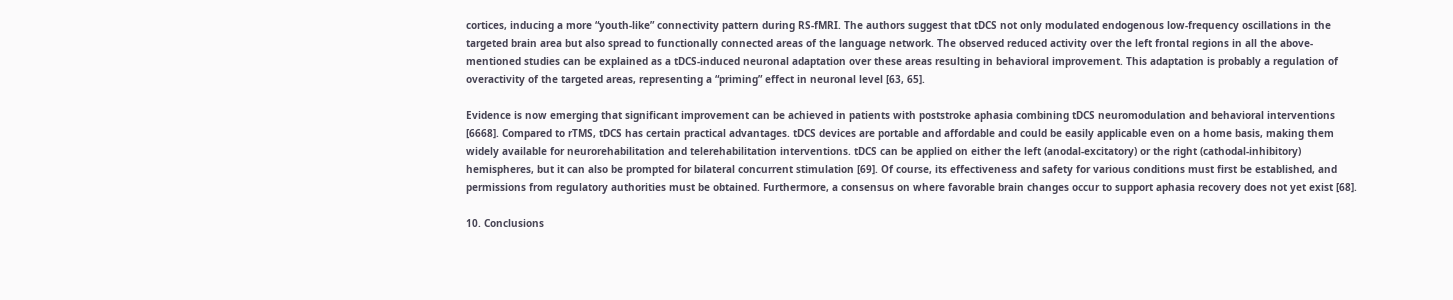cortices, inducing a more “youth-like” connectivity pattern during RS-fMRI. The authors suggest that tDCS not only modulated endogenous low-frequency oscillations in the targeted brain area but also spread to functionally connected areas of the language network. The observed reduced activity over the left frontal regions in all the above-mentioned studies can be explained as a tDCS-induced neuronal adaptation over these areas resulting in behavioral improvement. This adaptation is probably a regulation of overactivity of the targeted areas, representing a “priming” effect in neuronal level [63, 65].

Evidence is now emerging that significant improvement can be achieved in patients with poststroke aphasia combining tDCS neuromodulation and behavioral interventions [6668]. Compared to rTMS, tDCS has certain practical advantages. tDCS devices are portable and affordable and could be easily applicable even on a home basis, making them widely available for neurorehabilitation and telerehabilitation interventions. tDCS can be applied on either the left (anodal-excitatory) or the right (cathodal-inhibitory) hemispheres, but it can also be prompted for bilateral concurrent stimulation [69]. Of course, its effectiveness and safety for various conditions must first be established, and permissions from regulatory authorities must be obtained. Furthermore, a consensus on where favorable brain changes occur to support aphasia recovery does not yet exist [68].

10. Conclusions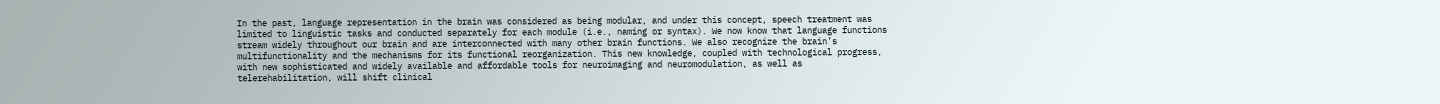In the past, language representation in the brain was considered as being modular, and under this concept, speech treatment was limited to linguistic tasks and conducted separately for each module (i.e., naming or syntax). We now know that language functions stream widely throughout our brain and are interconnected with many other brain functions. We also recognize the brain’s multifunctionality and the mechanisms for its functional reorganization. This new knowledge, coupled with technological progress, with new sophisticated and widely available and affordable tools for neuroimaging and neuromodulation, as well as telerehabilitation, will shift clinical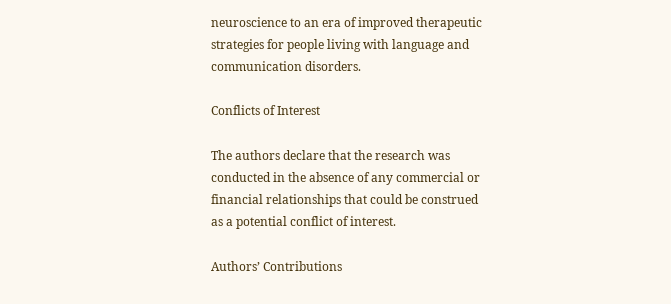neuroscience to an era of improved therapeutic strategies for people living with language and communication disorders.

Conflicts of Interest

The authors declare that the research was conducted in the absence of any commercial or financial relationships that could be construed as a potential conflict of interest.

Authors’ Contributions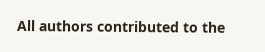All authors contributed to the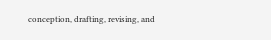conception, drafting, revising, and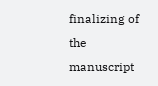finalizing of the manuscript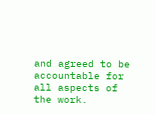and agreed to be accountable for all aspects of the work.